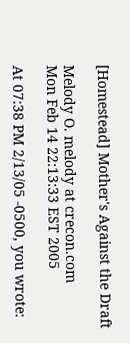[Homestead] Mother's Against the Draft

Melody O. melody at crecon.com
Mon Feb 14 22:13:33 EST 2005

At 07:38 PM 2/13/05 -0500, you wrote: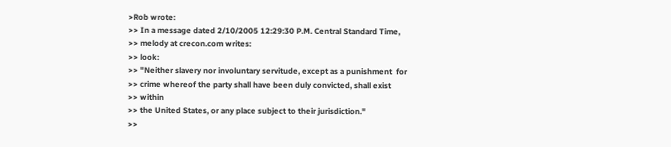>Rob wrote:
>> In a message dated 2/10/2005 12:29:30 P.M. Central Standard Time,
>> melody at crecon.com writes:
>> look:
>> "Neither slavery nor involuntary servitude, except as a punishment  for
>> crime whereof the party shall have been duly convicted, shall exist
>> within
>> the United States, or any place subject to their jurisdiction."
>>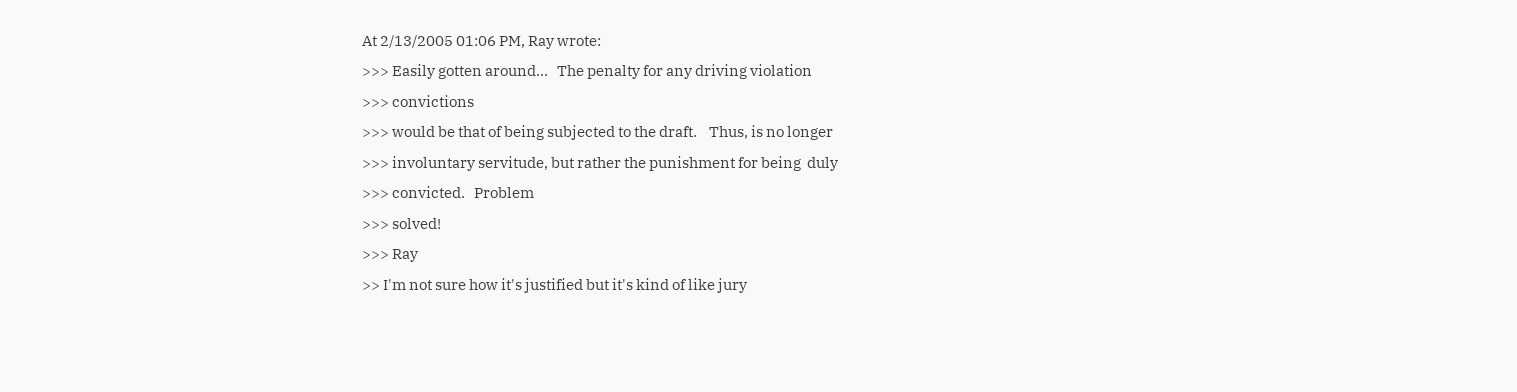At 2/13/2005 01:06 PM, Ray wrote:
>>> Easily gotten around...   The penalty for any driving violation
>>> convictions
>>> would be that of being subjected to the draft.    Thus, is no longer
>>> involuntary servitude, but rather the punishment for being  duly
>>> convicted.   Problem
>>> solved!
>>> Ray
>> I'm not sure how it's justified but it's kind of like jury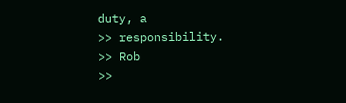duty, a
>> responsibility.
>> Rob
>>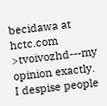becidawa at hctc.com
>tvoivozhd---my opinion exactly.   I despise people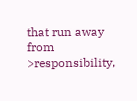that run away from
>responsibility,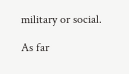military or social.

As far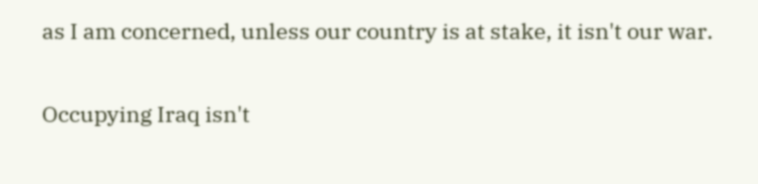as I am concerned, unless our country is at stake, it isn't our war.

Occupying Iraq isn't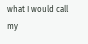what I would call my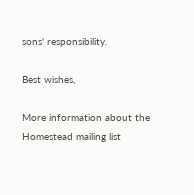sons' responsibility.

Best wishes,

More information about the Homestead mailing list